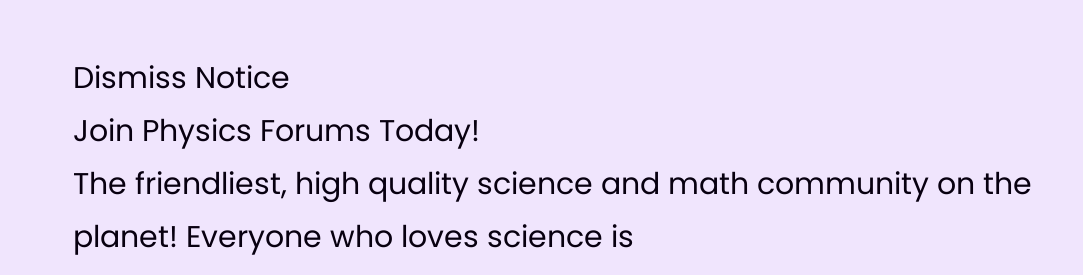Dismiss Notice
Join Physics Forums Today!
The friendliest, high quality science and math community on the planet! Everyone who loves science is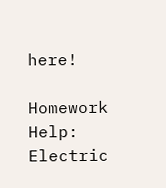here!

Homework Help: Electric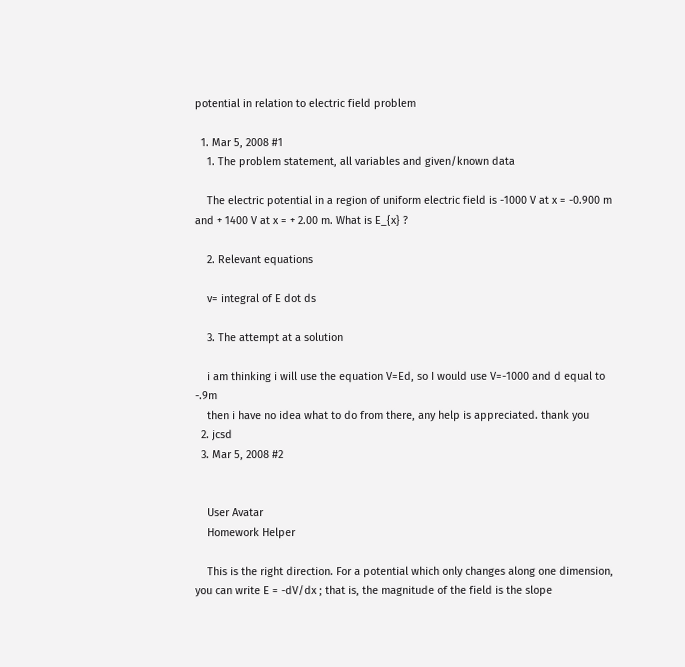potential in relation to electric field problem

  1. Mar 5, 2008 #1
    1. The problem statement, all variables and given/known data

    The electric potential in a region of uniform electric field is -1000 V at x = -0.900 m and + 1400 V at x = + 2.00 m. What is E_{x} ?

    2. Relevant equations

    v= integral of E dot ds

    3. The attempt at a solution

    i am thinking i will use the equation V=Ed, so I would use V=-1000 and d equal to -.9m
    then i have no idea what to do from there, any help is appreciated. thank you
  2. jcsd
  3. Mar 5, 2008 #2


    User Avatar
    Homework Helper

    This is the right direction. For a potential which only changes along one dimension, you can write E = -dV/dx ; that is, the magnitude of the field is the slope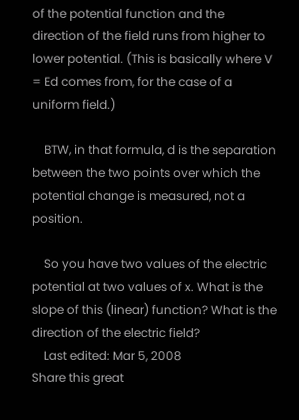of the potential function and the direction of the field runs from higher to lower potential. (This is basically where V = Ed comes from, for the case of a uniform field.)

    BTW, in that formula, d is the separation between the two points over which the potential change is measured, not a position.

    So you have two values of the electric potential at two values of x. What is the slope of this (linear) function? What is the direction of the electric field?
    Last edited: Mar 5, 2008
Share this great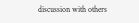discussion with others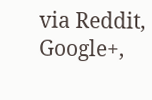via Reddit, Google+,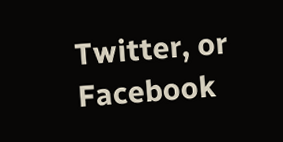Twitter, or Facebook